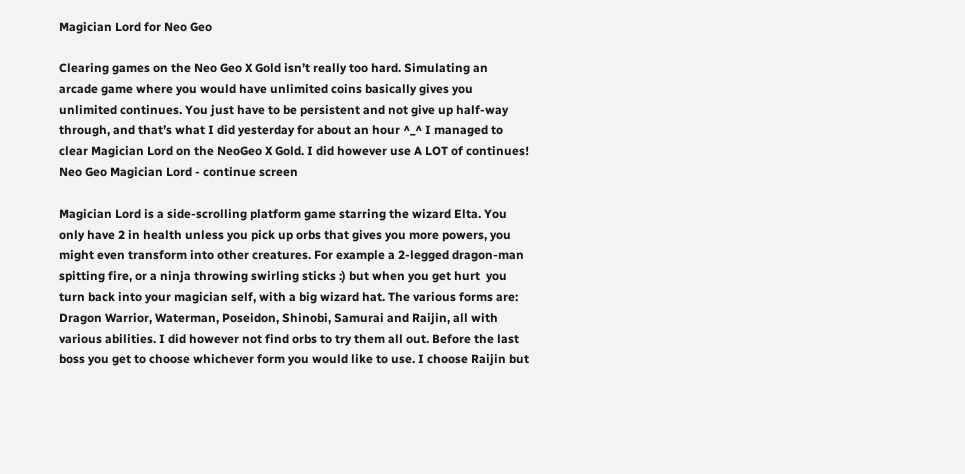Magician Lord for Neo Geo

Clearing games on the Neo Geo X Gold isn’t really too hard. Simulating an arcade game where you would have unlimited coins basically gives you unlimited continues. You just have to be persistent and not give up half-way through, and that’s what I did yesterday for about an hour ^_^ I managed to clear Magician Lord on the NeoGeo X Gold. I did however use A LOT of continues!
Neo Geo Magician Lord - continue screen

Magician Lord is a side-scrolling platform game starring the wizard Elta. You only have 2 in health unless you pick up orbs that gives you more powers, you might even transform into other creatures. For example a 2-legged dragon-man spitting fire, or a ninja throwing swirling sticks :) but when you get hurt  you turn back into your magician self, with a big wizard hat. The various forms are: Dragon Warrior, Waterman, Poseidon, Shinobi, Samurai and Raijin, all with various abilities. I did however not find orbs to try them all out. Before the last boss you get to choose whichever form you would like to use. I choose Raijin but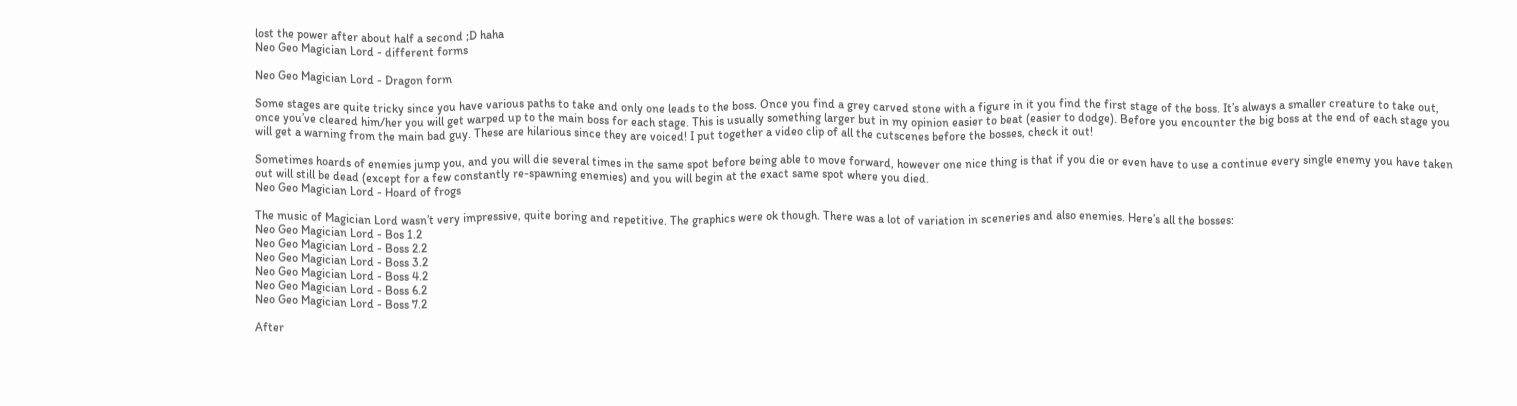lost the power after about half a second ;D haha
Neo Geo Magician Lord - different forms

Neo Geo Magician Lord - Dragon form

Some stages are quite tricky since you have various paths to take and only one leads to the boss. Once you find a grey carved stone with a figure in it you find the first stage of the boss. It’s always a smaller creature to take out, once you’ve cleared him/her you will get warped up to the main boss for each stage. This is usually something larger but in my opinion easier to beat (easier to dodge). Before you encounter the big boss at the end of each stage you will get a warning from the main bad guy. These are hilarious since they are voiced! I put together a video clip of all the cutscenes before the bosses, check it out!

Sometimes hoards of enemies jump you, and you will die several times in the same spot before being able to move forward, however one nice thing is that if you die or even have to use a continue every single enemy you have taken out will still be dead (except for a few constantly re-spawning enemies) and you will begin at the exact same spot where you died.
Neo Geo Magician Lord - Hoard of frogs

The music of Magician Lord wasn’t very impressive, quite boring and repetitive. The graphics were ok though. There was a lot of variation in sceneries and also enemies. Here’s all the bosses:
Neo Geo Magician Lord - Bos 1.2
Neo Geo Magician Lord - Boss 2.2
Neo Geo Magician Lord - Boss 3.2
Neo Geo Magician Lord - Boss 4.2
Neo Geo Magician Lord - Boss 6.2
Neo Geo Magician Lord - Boss 7.2

After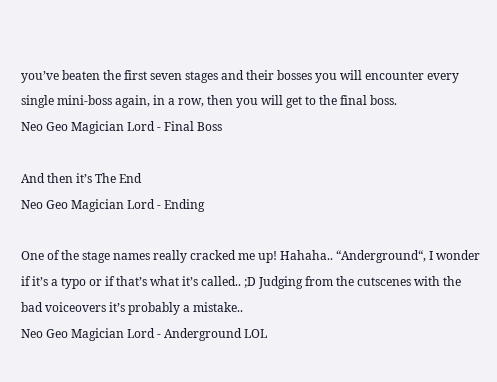you’ve beaten the first seven stages and their bosses you will encounter every single mini-boss again, in a row, then you will get to the final boss.
Neo Geo Magician Lord - Final Boss

And then it’s The End
Neo Geo Magician Lord - Ending

One of the stage names really cracked me up! Hahaha.. “Anderground“, I wonder if it’s a typo or if that’s what it’s called.. ;D Judging from the cutscenes with the bad voiceovers it’s probably a mistake..
Neo Geo Magician Lord - Anderground LOL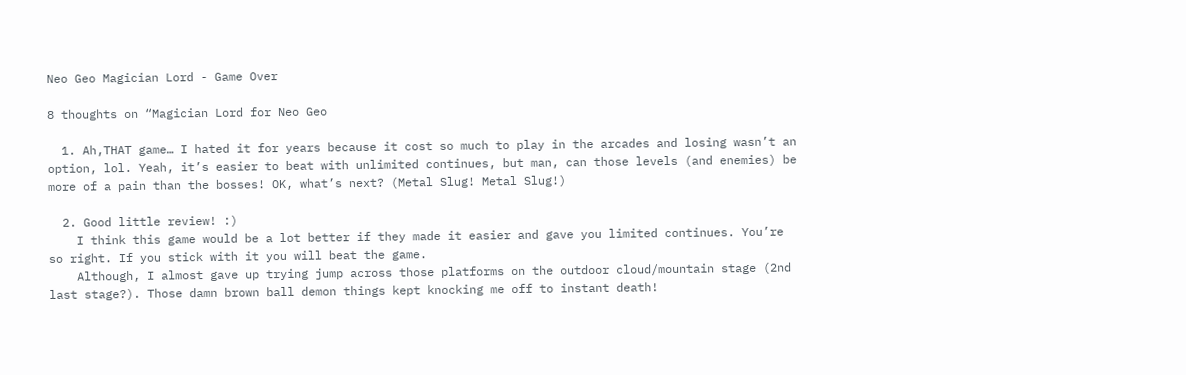Neo Geo Magician Lord - Game Over

8 thoughts on “Magician Lord for Neo Geo

  1. Ah,THAT game… I hated it for years because it cost so much to play in the arcades and losing wasn’t an option, lol. Yeah, it’s easier to beat with unlimited continues, but man, can those levels (and enemies) be more of a pain than the bosses! OK, what’s next? (Metal Slug! Metal Slug!)

  2. Good little review! :)
    I think this game would be a lot better if they made it easier and gave you limited continues. You’re so right. If you stick with it you will beat the game.
    Although, I almost gave up trying jump across those platforms on the outdoor cloud/mountain stage (2nd last stage?). Those damn brown ball demon things kept knocking me off to instant death!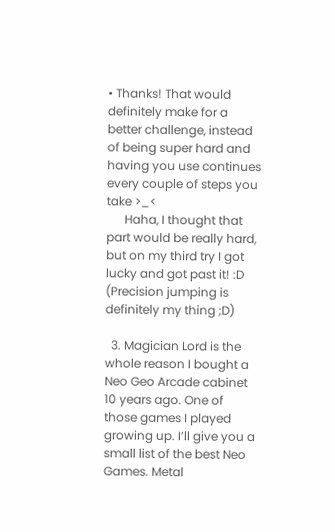• Thanks! That would definitely make for a better challenge, instead of being super hard and having you use continues every couple of steps you take >_<
      Haha, I thought that part would be really hard, but on my third try I got lucky and got past it! :D (Precision jumping is definitely my thing ;D)

  3. Magician Lord is the whole reason I bought a Neo Geo Arcade cabinet 10 years ago. One of those games I played growing up. I’ll give you a small list of the best Neo Games. Metal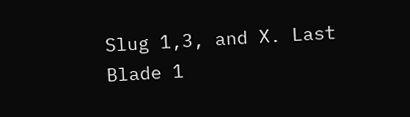Slug 1,3, and X. Last Blade 1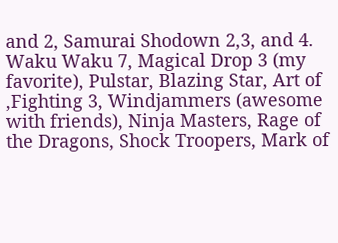and 2, Samurai Shodown 2,3, and 4. Waku Waku 7, Magical Drop 3 (my favorite), Pulstar, Blazing Star, Art of ,Fighting 3, Windjammers (awesome with friends), Ninja Masters, Rage of the Dragons, Shock Troopers, Mark of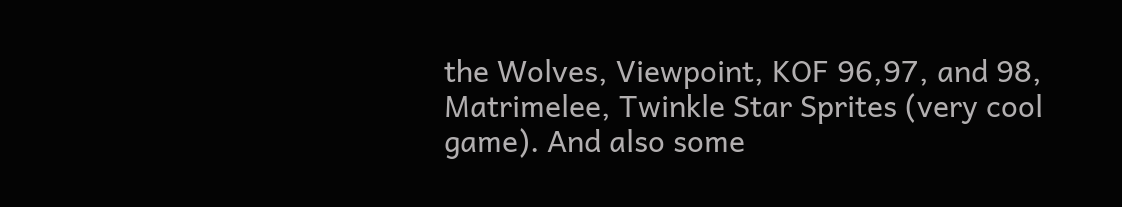the Wolves, Viewpoint, KOF 96,97, and 98, Matrimelee, Twinkle Star Sprites (very cool game). And also some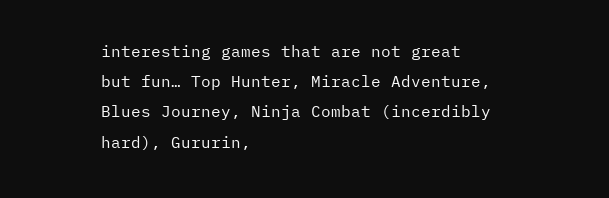interesting games that are not great but fun… Top Hunter, Miracle Adventure, Blues Journey, Ninja Combat (incerdibly hard), Gururin,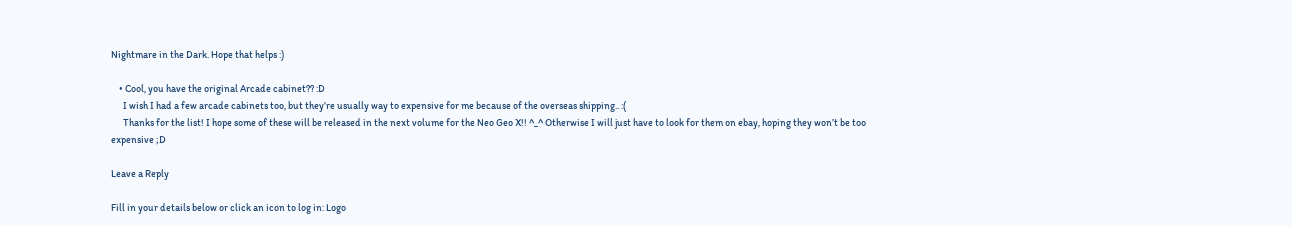Nightmare in the Dark. Hope that helps :)

    • Cool, you have the original Arcade cabinet?? :D
      I wish I had a few arcade cabinets too, but they’re usually way to expensive for me because of the overseas shipping.. :(
      Thanks for the list! I hope some of these will be released in the next volume for the Neo Geo X!! ^_^ Otherwise I will just have to look for them on ebay, hoping they won’t be too expensive ;D

Leave a Reply

Fill in your details below or click an icon to log in: Logo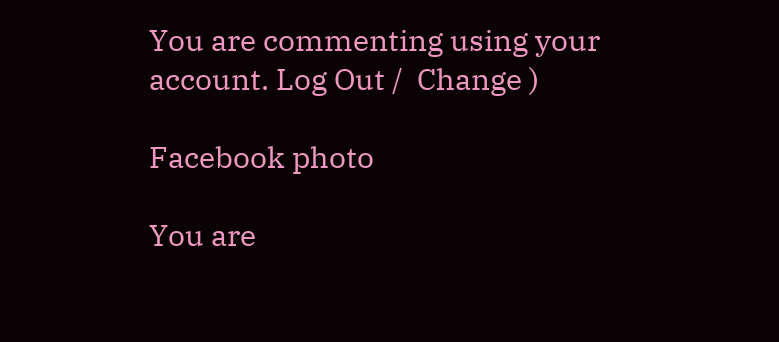You are commenting using your account. Log Out /  Change )

Facebook photo

You are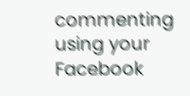commenting using your Facebook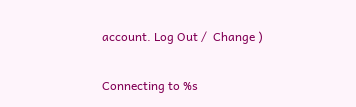account. Log Out /  Change )

Connecting to %s